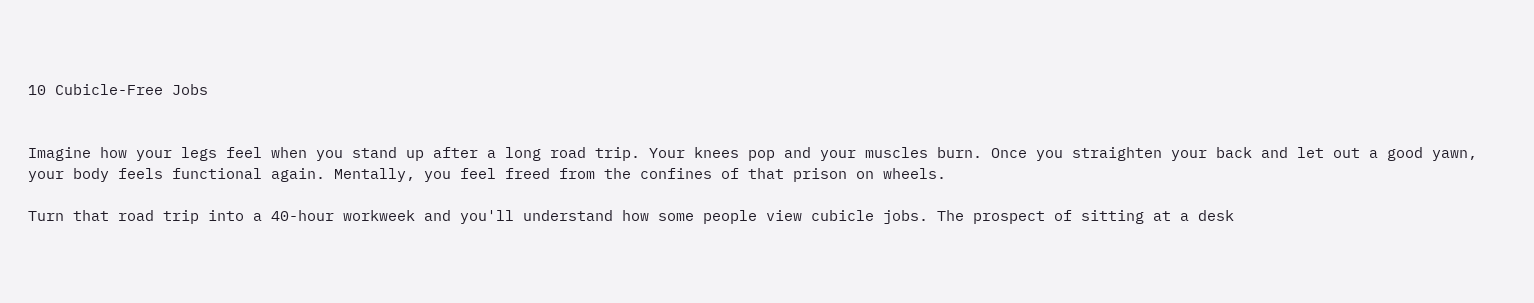10 Cubicle-Free Jobs


Imagine how your legs feel when you stand up after a long road trip. Your knees pop and your muscles burn. Once you straighten your back and let out a good yawn, your body feels functional again. Mentally, you feel freed from the confines of that prison on wheels.

Turn that road trip into a 40-hour workweek and you'll understand how some people view cubicle jobs. The prospect of sitting at a desk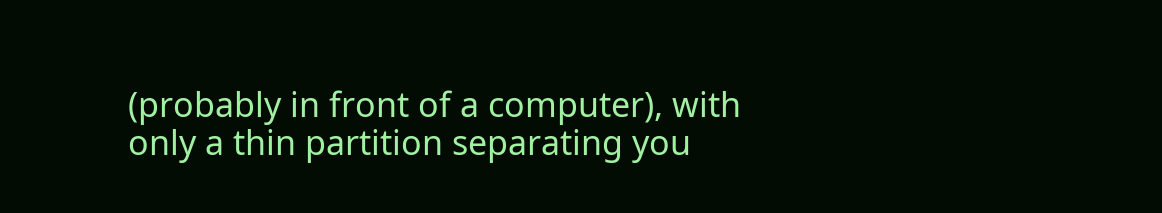(probably in front of a computer), with only a thin partition separating you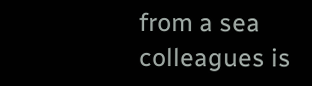from a sea colleagues is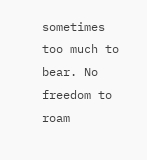sometimes too much to bear. No freedom to roam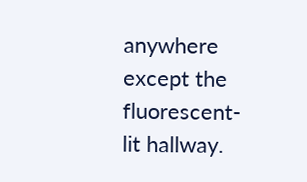anywhere except the fluorescent-lit hallway.